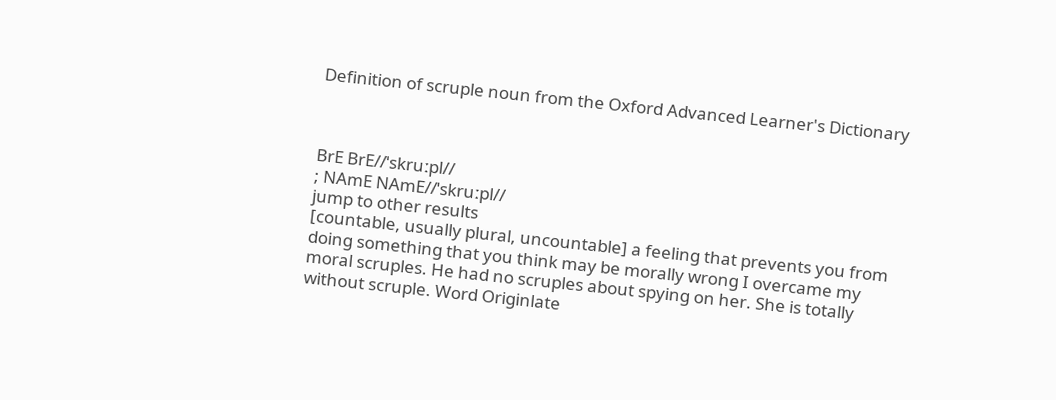Definition of scruple noun from the Oxford Advanced Learner's Dictionary



BrE BrE//ˈskruːpl//
; NAmE NAmE//ˈskruːpl//
jump to other results
[countable, usually plural, uncountable] a feeling that prevents you from doing something that you think may be morally wrong I overcame my moral scruples. He had no scruples about spying on her. She is totally without scruple. Word Originlate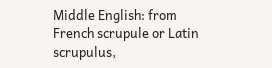Middle English: from French scrupule or Latin scrupulus,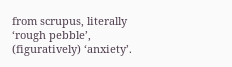from scrupus, literally ‘rough pebble’, (figuratively) ‘anxiety’.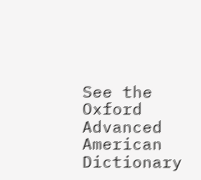See the Oxford Advanced American Dictionary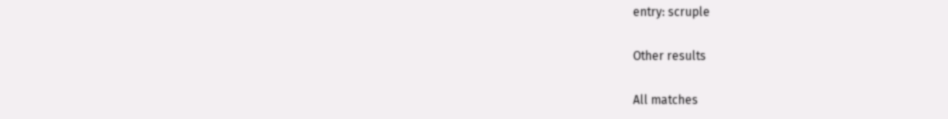entry: scruple

Other results

All matches